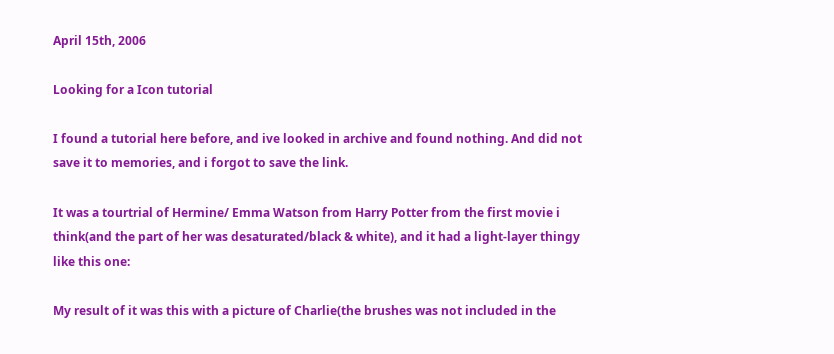April 15th, 2006

Looking for a Icon tutorial

I found a tutorial here before, and ive looked in archive and found nothing. And did not save it to memories, and i forgot to save the link.

It was a tourtrial of Hermine/ Emma Watson from Harry Potter from the first movie i think(and the part of her was desaturated/black & white), and it had a light-layer thingy like this one:

My result of it was this with a picture of Charlie(the brushes was not included in the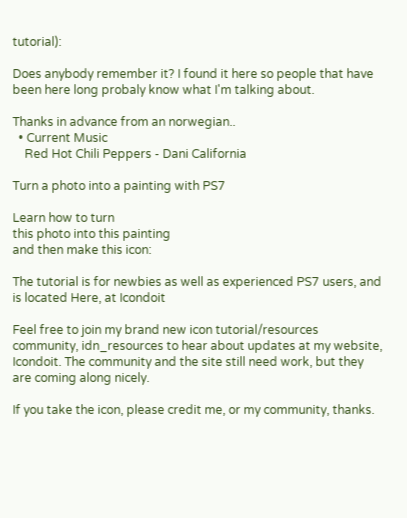tutorial):

Does anybody remember it? I found it here so people that have been here long probaly know what I'm talking about.

Thanks in advance from an norwegian..
  • Current Music
    Red Hot Chili Peppers - Dani California

Turn a photo into a painting with PS7

Learn how to turn
this photo into this painting
and then make this icon:

The tutorial is for newbies as well as experienced PS7 users, and is located Here, at Icondoit

Feel free to join my brand new icon tutorial/resources community, idn_resources to hear about updates at my website, Icondoit. The community and the site still need work, but they are coming along nicely.

If you take the icon, please credit me, or my community, thanks.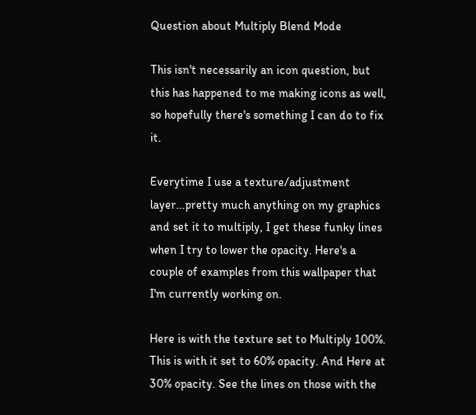Question about Multiply Blend Mode

This isn't necessarily an icon question, but this has happened to me making icons as well, so hopefully there's something I can do to fix it.

Everytime I use a texture/adjustment layer...pretty much anything on my graphics and set it to multiply, I get these funky lines when I try to lower the opacity. Here's a couple of examples from this wallpaper that I'm currently working on.

Here is with the texture set to Multiply 100%. This is with it set to 60% opacity. And Here at 30% opacity. See the lines on those with the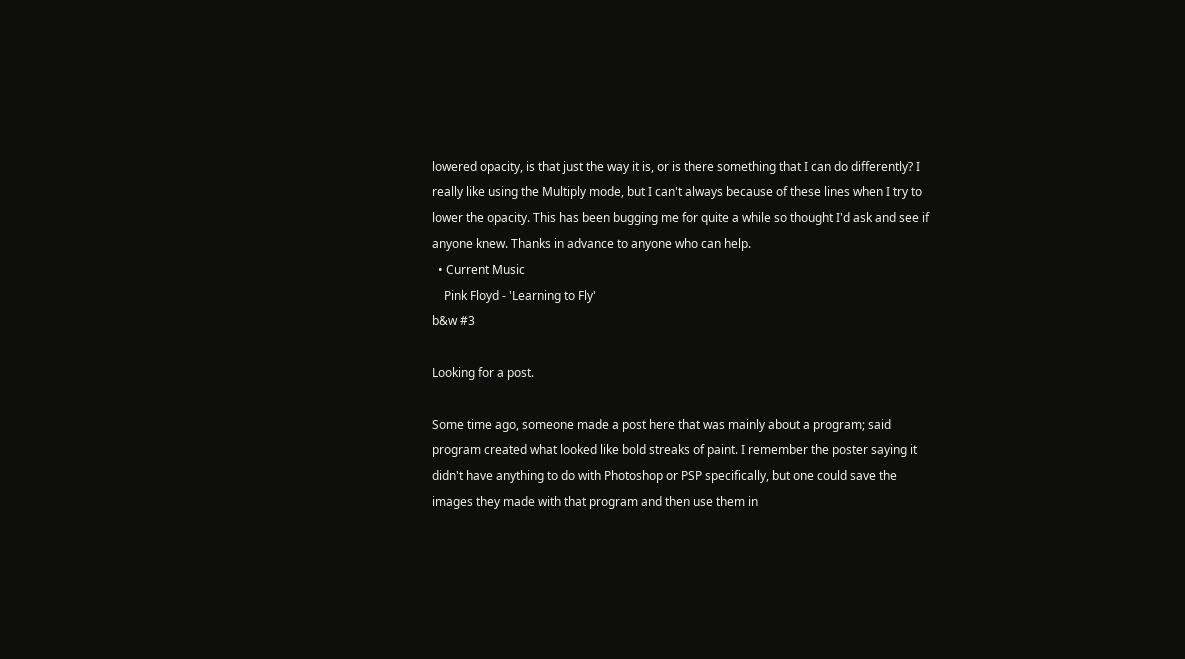lowered opacity, is that just the way it is, or is there something that I can do differently? I really like using the Multiply mode, but I can't always because of these lines when I try to lower the opacity. This has been bugging me for quite a while so thought I'd ask and see if anyone knew. Thanks in advance to anyone who can help.
  • Current Music
    Pink Floyd - 'Learning to Fly'
b&w #3

Looking for a post.

Some time ago, someone made a post here that was mainly about a program; said program created what looked like bold streaks of paint. I remember the poster saying it didn't have anything to do with Photoshop or PSP specifically, but one could save the images they made with that program and then use them in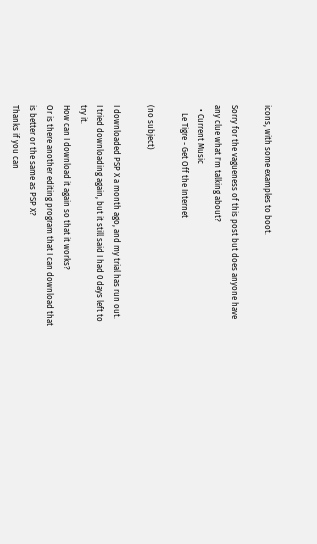icons, with some examples to boot.

Sorry for the vagueness of this post but does anyone have any clue what I'm talking about?
  • Current Music
    Le Tigre - Get Off the Internet

(no subject)

I downloaded PSP X a month ago, and my trial has run out.
I tried downloading again, but it still said I had 0 days left to try it.
How can I download it again so that it works?
Or is there another editing program that I can download that is better or the same as PSP X?
Thanks if you can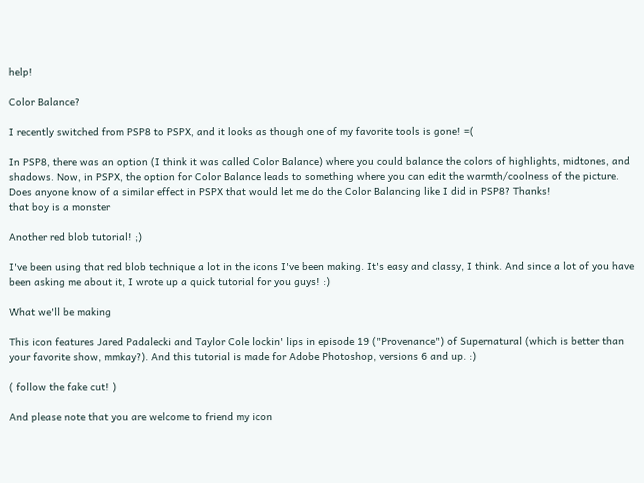help!

Color Balance?

I recently switched from PSP8 to PSPX, and it looks as though one of my favorite tools is gone! =(

In PSP8, there was an option (I think it was called Color Balance) where you could balance the colors of highlights, midtones, and shadows. Now, in PSPX, the option for Color Balance leads to something where you can edit the warmth/coolness of the picture. Does anyone know of a similar effect in PSPX that would let me do the Color Balancing like I did in PSP8? Thanks!
that boy is a monster

Another red blob tutorial! ;)

I've been using that red blob technique a lot in the icons I've been making. It's easy and classy, I think. And since a lot of you have been asking me about it, I wrote up a quick tutorial for you guys! :)

What we'll be making

This icon features Jared Padalecki and Taylor Cole lockin' lips in episode 19 ("Provenance") of Supernatural (which is better than your favorite show, mmkay?). And this tutorial is made for Adobe Photoshop, versions 6 and up. :)

( follow the fake cut! )

And please note that you are welcome to friend my icon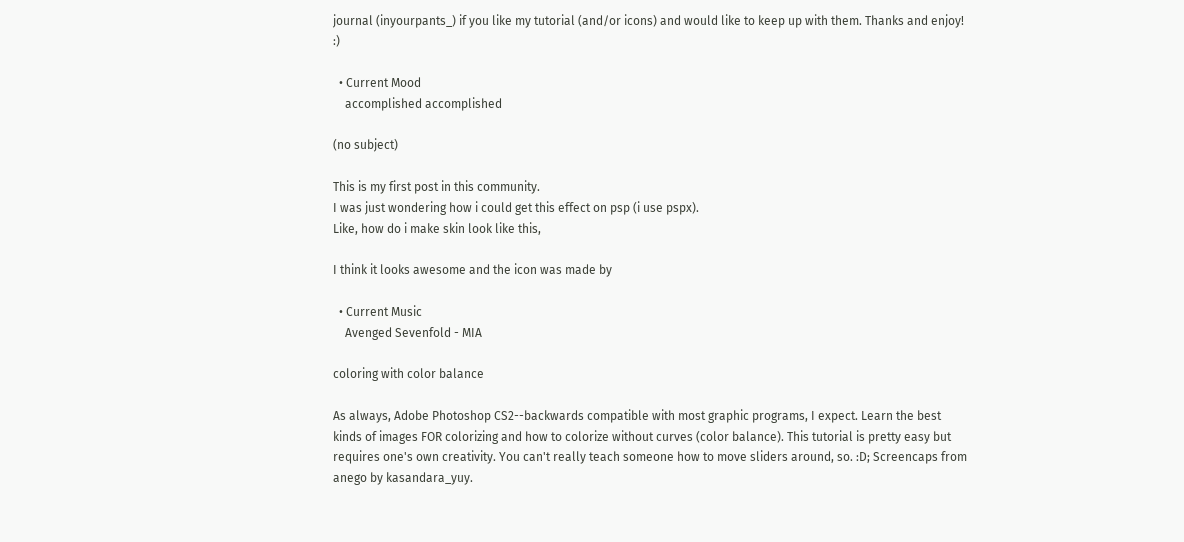journal (inyourpants_) if you like my tutorial (and/or icons) and would like to keep up with them. Thanks and enjoy! :)

  • Current Mood
    accomplished accomplished

(no subject)

This is my first post in this community.
I was just wondering how i could get this effect on psp (i use pspx).
Like, how do i make skin look like this,

I think it looks awesome and the icon was made by

  • Current Music
    Avenged Sevenfold - MIA

coloring with color balance

As always, Adobe Photoshop CS2--backwards compatible with most graphic programs, I expect. Learn the best kinds of images FOR colorizing and how to colorize without curves (color balance). This tutorial is pretty easy but requires one's own creativity. You can't really teach someone how to move sliders around, so. :D; Screencaps from anego by kasandara_yuy.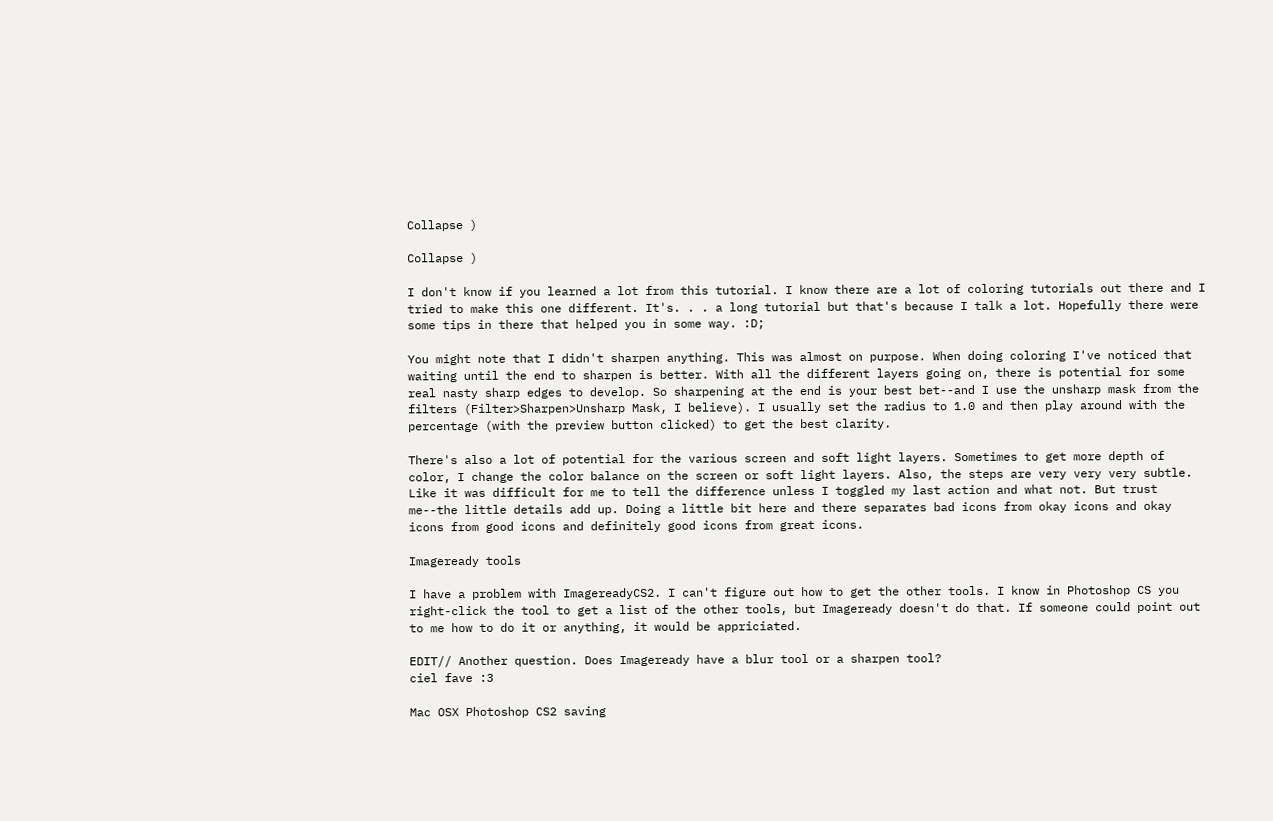Collapse )

Collapse )

I don't know if you learned a lot from this tutorial. I know there are a lot of coloring tutorials out there and I tried to make this one different. It's. . . a long tutorial but that's because I talk a lot. Hopefully there were some tips in there that helped you in some way. :D;

You might note that I didn't sharpen anything. This was almost on purpose. When doing coloring I've noticed that waiting until the end to sharpen is better. With all the different layers going on, there is potential for some real nasty sharp edges to develop. So sharpening at the end is your best bet--and I use the unsharp mask from the filters (Filter>Sharpen>Unsharp Mask, I believe). I usually set the radius to 1.0 and then play around with the percentage (with the preview button clicked) to get the best clarity.

There's also a lot of potential for the various screen and soft light layers. Sometimes to get more depth of color, I change the color balance on the screen or soft light layers. Also, the steps are very very very subtle. Like it was difficult for me to tell the difference unless I toggled my last action and what not. But trust me--the little details add up. Doing a little bit here and there separates bad icons from okay icons and okay icons from good icons and definitely good icons from great icons.

Imageready tools

I have a problem with ImagereadyCS2. I can't figure out how to get the other tools. I know in Photoshop CS you right-click the tool to get a list of the other tools, but Imageready doesn't do that. If someone could point out to me how to do it or anything, it would be appriciated.

EDIT// Another question. Does Imageready have a blur tool or a sharpen tool?
ciel fave :3

Mac OSX Photoshop CS2 saving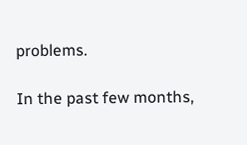problems.

In the past few months,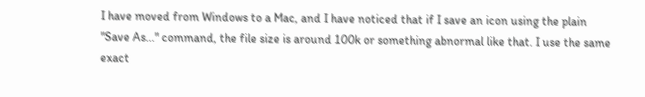I have moved from Windows to a Mac, and I have noticed that if I save an icon using the plain "Save As..." command, the file size is around 100k or something abnormal like that. I use the same exact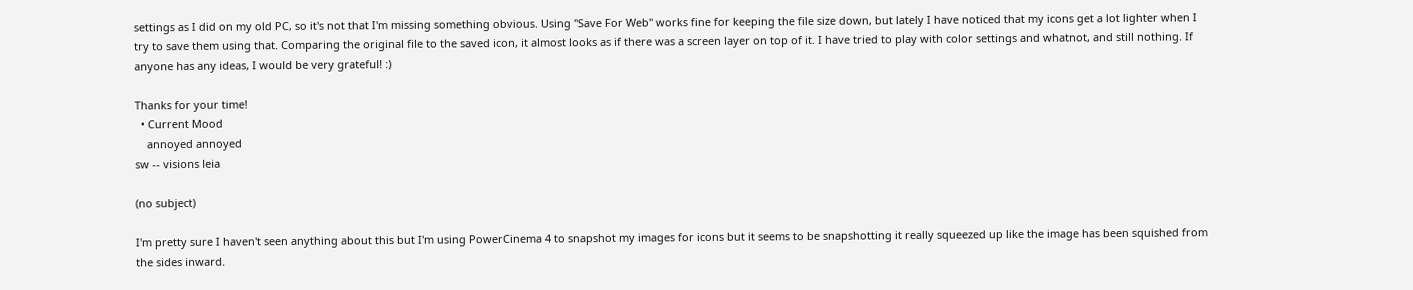settings as I did on my old PC, so it's not that I'm missing something obvious. Using "Save For Web" works fine for keeping the file size down, but lately I have noticed that my icons get a lot lighter when I try to save them using that. Comparing the original file to the saved icon, it almost looks as if there was a screen layer on top of it. I have tried to play with color settings and whatnot, and still nothing. If anyone has any ideas, I would be very grateful! :)

Thanks for your time!
  • Current Mood
    annoyed annoyed
sw -- visions leia

(no subject)

I'm pretty sure I haven't seen anything about this but I'm using PowerCinema 4 to snapshot my images for icons but it seems to be snapshotting it really squeezed up like the image has been squished from the sides inward.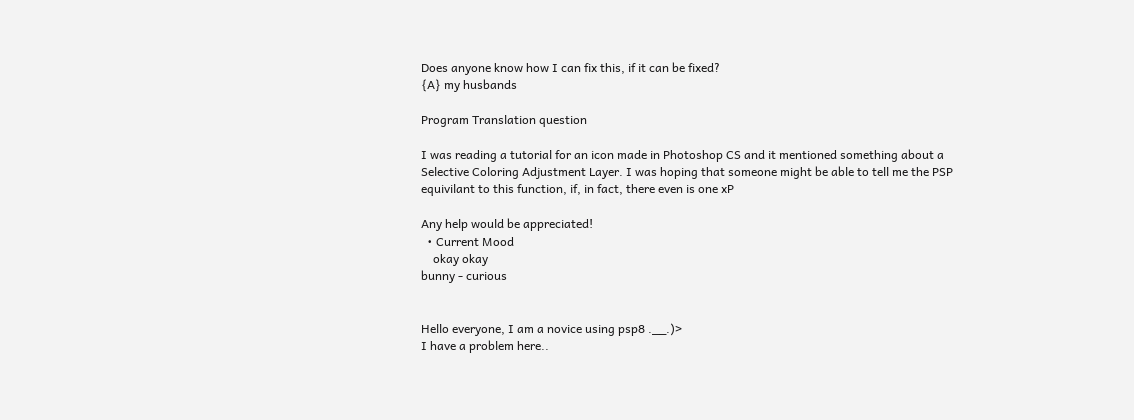Does anyone know how I can fix this, if it can be fixed?
{A} my husbands

Program Translation question

I was reading a tutorial for an icon made in Photoshop CS and it mentioned something about a Selective Coloring Adjustment Layer. I was hoping that someone might be able to tell me the PSP equivilant to this function, if, in fact, there even is one xP

Any help would be appreciated!
  • Current Mood
    okay okay
bunny - curious


Hello everyone, I am a novice using psp8 .__.)>
I have a problem here..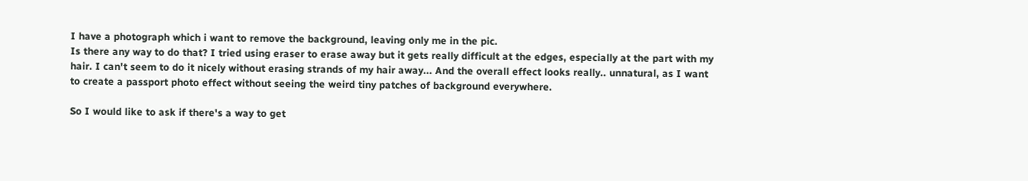I have a photograph which i want to remove the background, leaving only me in the pic.
Is there any way to do that? I tried using eraser to erase away but it gets really difficult at the edges, especially at the part with my hair. I can't seem to do it nicely without erasing strands of my hair away... And the overall effect looks really.. unnatural, as I want to create a passport photo effect without seeing the weird tiny patches of background everywhere.

So I would like to ask if there's a way to get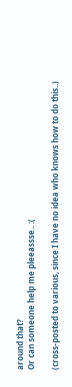around that?
Or can someone help me pleeassse.. :(

(cross-posted to various, since I have no idea who knows how to do this..)